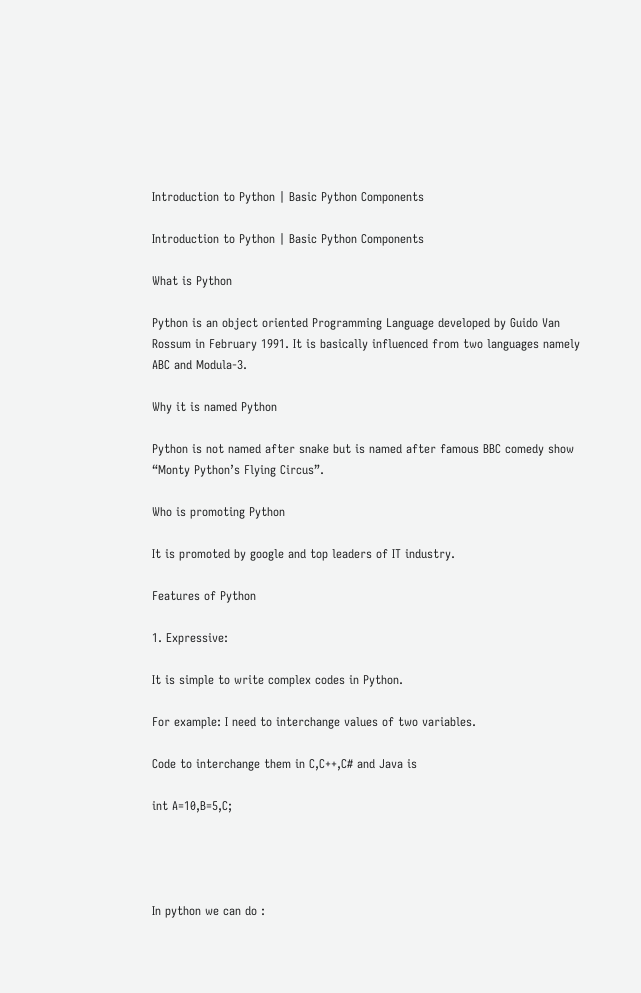Introduction to Python | Basic Python Components

Introduction to Python | Basic Python Components

What is Python

Python is an object oriented Programming Language developed by Guido Van Rossum in February 1991. It is basically influenced from two languages namely ABC and Modula-3.

Why it is named Python

Python is not named after snake but is named after famous BBC comedy show “Monty Python’s Flying Circus”.

Who is promoting Python

It is promoted by google and top leaders of IT industry.

Features of Python

1. Expressive:

It is simple to write complex codes in Python.

For example: I need to interchange values of two variables.

Code to interchange them in C,C++,C# and Java is

int A=10,B=5,C;




In python we can do :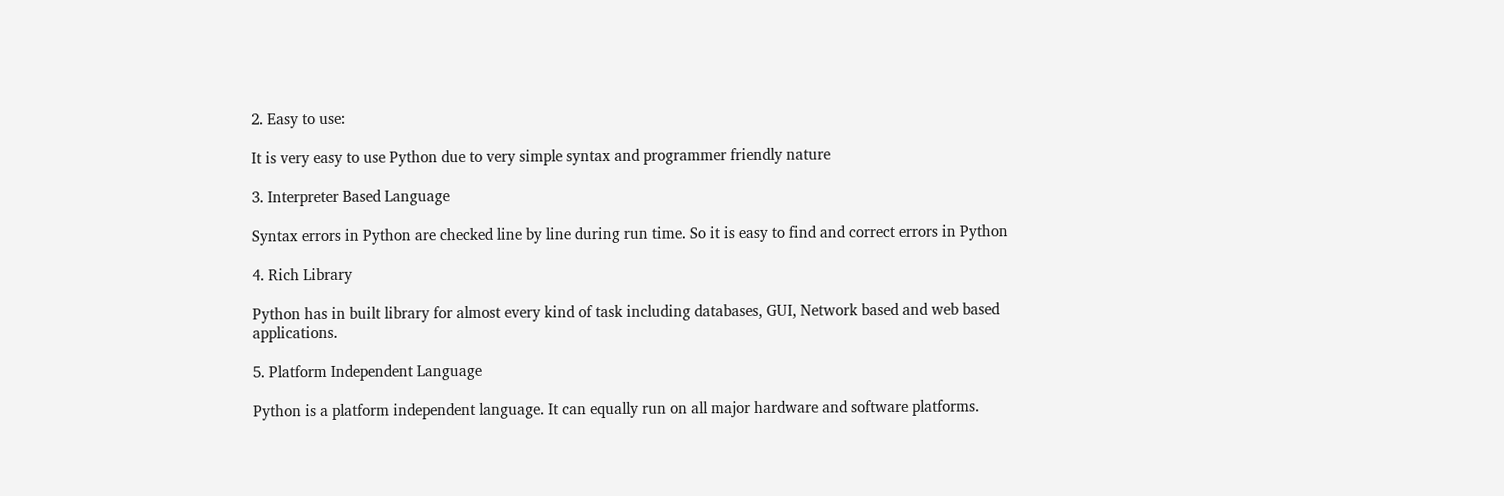2. Easy to use:

It is very easy to use Python due to very simple syntax and programmer friendly nature

3. Interpreter Based Language

Syntax errors in Python are checked line by line during run time. So it is easy to find and correct errors in Python

4. Rich Library

Python has in built library for almost every kind of task including databases, GUI, Network based and web based applications.

5. Platform Independent Language

Python is a platform independent language. It can equally run on all major hardware and software platforms.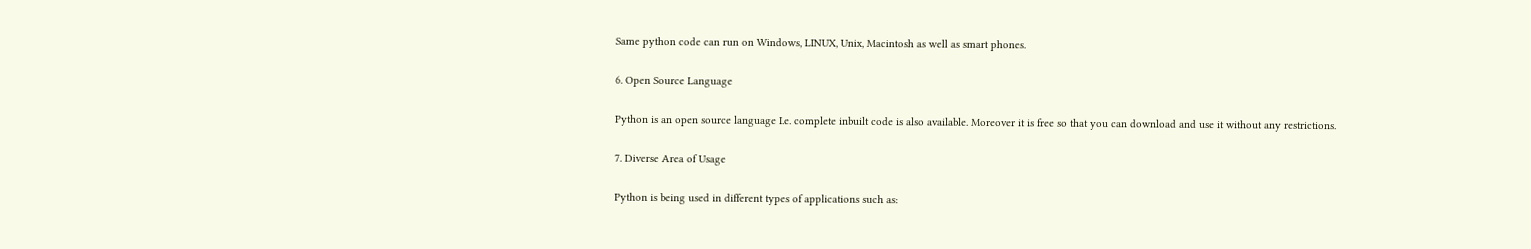Same python code can run on Windows, LINUX, Unix, Macintosh as well as smart phones.

6. Open Source Language

Python is an open source language I.e. complete inbuilt code is also available. Moreover it is free so that you can download and use it without any restrictions.

7. Diverse Area of Usage

Python is being used in different types of applications such as: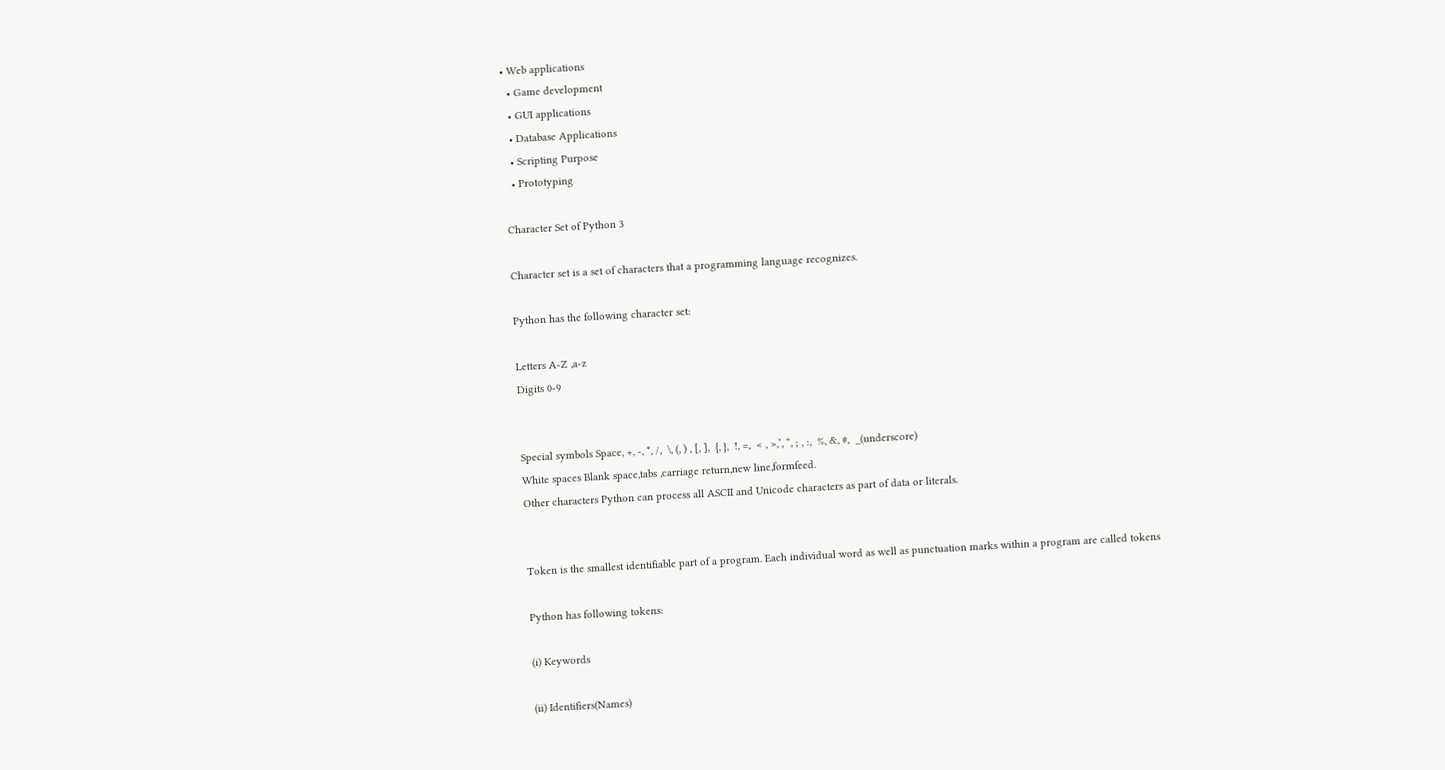• Web applications
  • Game development
  • GUI applications
  • Database Applications
  • Scripting Purpose
  • Prototyping

Character Set of Python 3

Character set is a set of characters that a programming language recognizes.

Python has the following character set:

Letters A-Z ,a-z
Digits 0-9


Special symbols Space, +, -, *, /,  \, (, ) , [, ],  {, },  !, =,  < , >,’, “, ; , :,  %, &, #,  _(underscore)
White spaces Blank space,tabs ,carriage return,new line,formfeed.
Other characters Python can process all ASCII and Unicode characters as part of data or literals.


Token is the smallest identifiable part of a program. Each individual word as well as punctuation marks within a program are called tokens

Python has following tokens:

(i) Keywords

(ii) Identifiers(Names)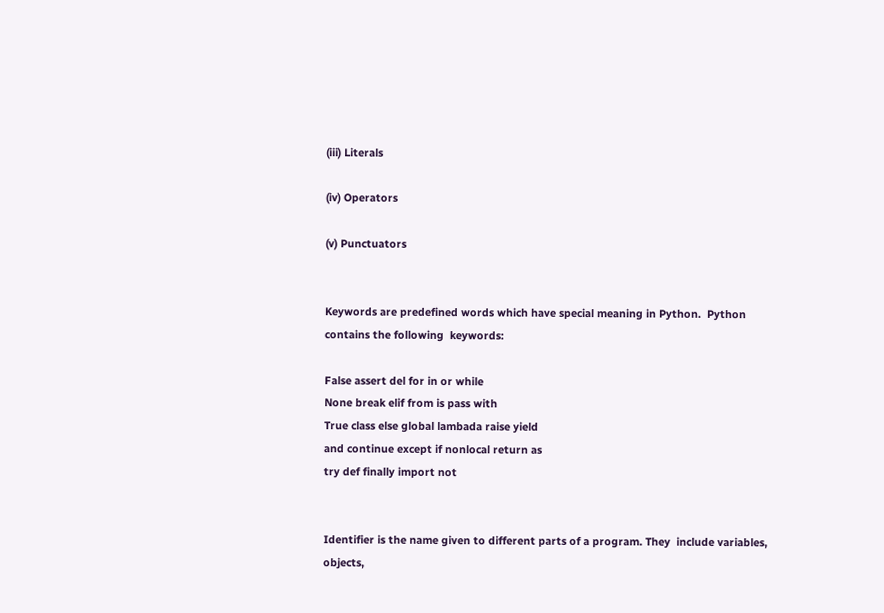(iii) Literals

(iv) Operators

(v) Punctuators


Keywords are predefined words which have special meaning in Python.  Python contains the following  keywords:

False assert del for in or while
None break elif from is pass with
True class else global lambada raise yield
and continue except if nonlocal return as
try def finally import not


Identifier is the name given to different parts of a program. They  include variables, objects,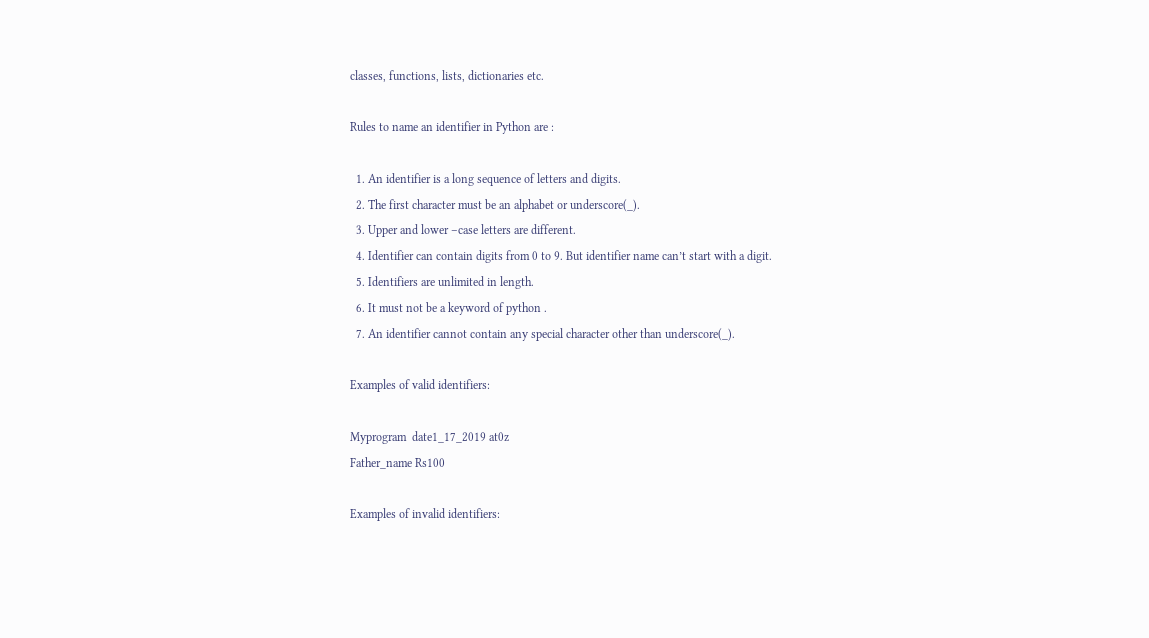classes, functions, lists, dictionaries etc.

Rules to name an identifier in Python are :

  1. An identifier is a long sequence of letters and digits.
  2. The first character must be an alphabet or underscore(_).
  3. Upper and lower –case letters are different.
  4. Identifier can contain digits from 0 to 9. But identifier name can’t start with a digit.
  5. Identifiers are unlimited in length.
  6. It must not be a keyword of python .
  7. An identifier cannot contain any special character other than underscore(_).

Examples of valid identifiers:

Myprogram  date1_17_2019 at0z
Father_name Rs100

Examples of invalid identifiers: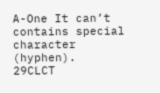A-One It can’t contains special character (hyphen).
29CLCT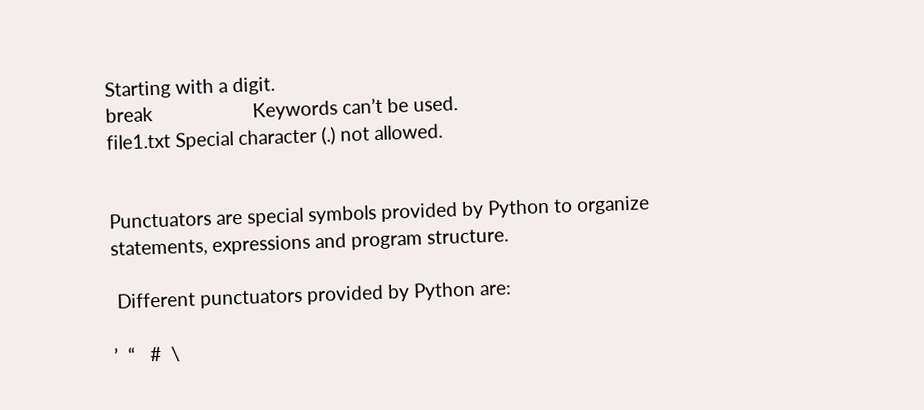Starting with a digit.
break                    Keywords can’t be used.
file1.txt Special character (.) not allowed.


Punctuators are special symbols provided by Python to organize statements, expressions and program structure.

 Different punctuators provided by Python are:

’  “   #  \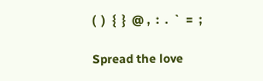(  )  {  }  @ ,  :  .  `  =  ;

Spread the love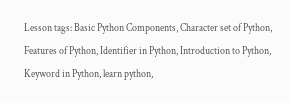Lesson tags: Basic Python Components, Character set of Python, Features of Python, Identifier in Python, Introduction to Python, Keyword in Python, learn python,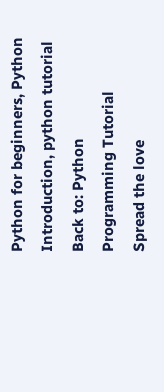Python for beginners, Python Introduction, python tutorial
Back to: Python Programming Tutorial
Spread the love